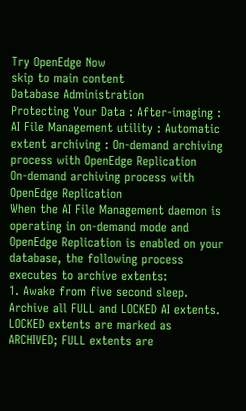Try OpenEdge Now
skip to main content
Database Administration
Protecting Your Data : After-imaging : AI File Management utility : Automatic extent archiving : On-demand archiving process with OpenEdge Replication
On-demand archiving process with OpenEdge Replication
When the AI File Management daemon is operating in on-demand mode and OpenEdge Replication is enabled on your database, the following process executes to archive extents:
1. Awake from five second sleep. Archive all FULL and LOCKED AI extents. LOCKED extents are marked as ARCHIVED; FULL extents are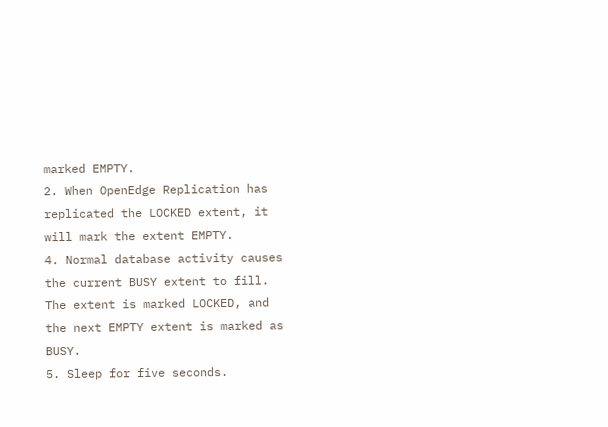marked EMPTY.
2. When OpenEdge Replication has replicated the LOCKED extent, it will mark the extent EMPTY.
4. Normal database activity causes the current BUSY extent to fill. The extent is marked LOCKED, and the next EMPTY extent is marked as BUSY.
5. Sleep for five seconds.